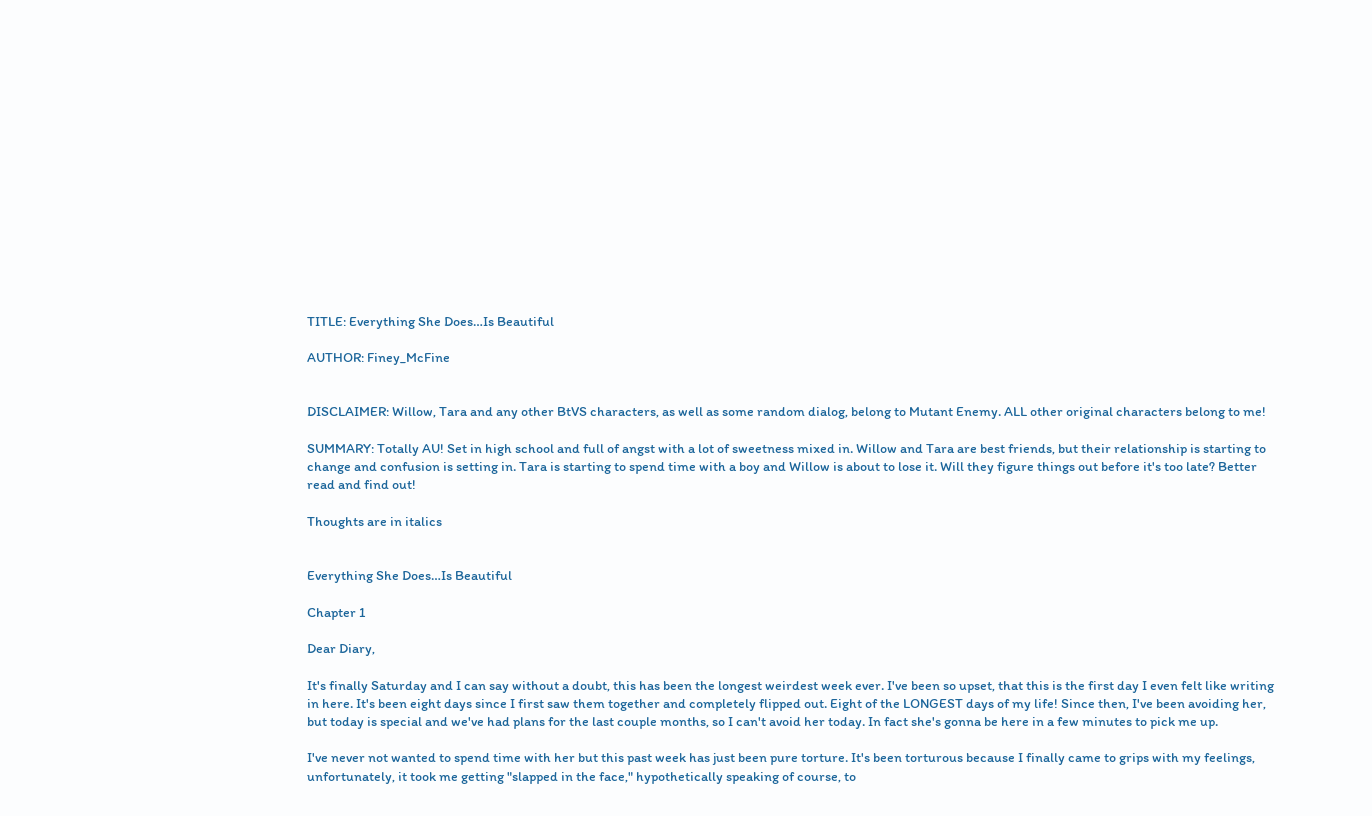TITLE: Everything She Does…Is Beautiful

AUTHOR: Finey_McFine


DISCLAIMER: Willow, Tara and any other BtVS characters, as well as some random dialog, belong to Mutant Enemy. ALL other original characters belong to me!

SUMMARY: Totally AU! Set in high school and full of angst with a lot of sweetness mixed in. Willow and Tara are best friends, but their relationship is starting to change and confusion is setting in. Tara is starting to spend time with a boy and Willow is about to lose it. Will they figure things out before it's too late? Better read and find out!

Thoughts are in italics


Everything She Does…Is Beautiful

Chapter 1

Dear Diary,

It's finally Saturday and I can say without a doubt, this has been the longest weirdest week ever. I've been so upset, that this is the first day I even felt like writing in here. It's been eight days since I first saw them together and completely flipped out. Eight of the LONGEST days of my life! Since then, I've been avoiding her, but today is special and we've had plans for the last couple months, so I can't avoid her today. In fact she's gonna be here in a few minutes to pick me up.

I've never not wanted to spend time with her but this past week has just been pure torture. It's been torturous because I finally came to grips with my feelings, unfortunately, it took me getting "slapped in the face," hypothetically speaking of course, to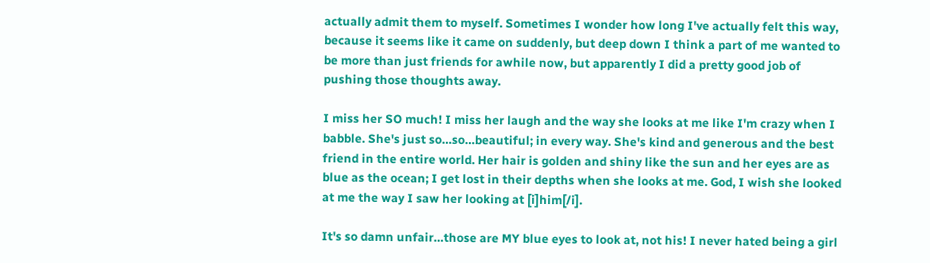actually admit them to myself. Sometimes I wonder how long I've actually felt this way, because it seems like it came on suddenly, but deep down I think a part of me wanted to be more than just friends for awhile now, but apparently I did a pretty good job of pushing those thoughts away.

I miss her SO much! I miss her laugh and the way she looks at me like I'm crazy when I babble. She's just so…so…beautiful; in every way. She's kind and generous and the best friend in the entire world. Her hair is golden and shiny like the sun and her eyes are as blue as the ocean; I get lost in their depths when she looks at me. God, I wish she looked at me the way I saw her looking at [i]him[/i].

It's so damn unfair…those are MY blue eyes to look at, not his! I never hated being a girl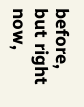before, but right now,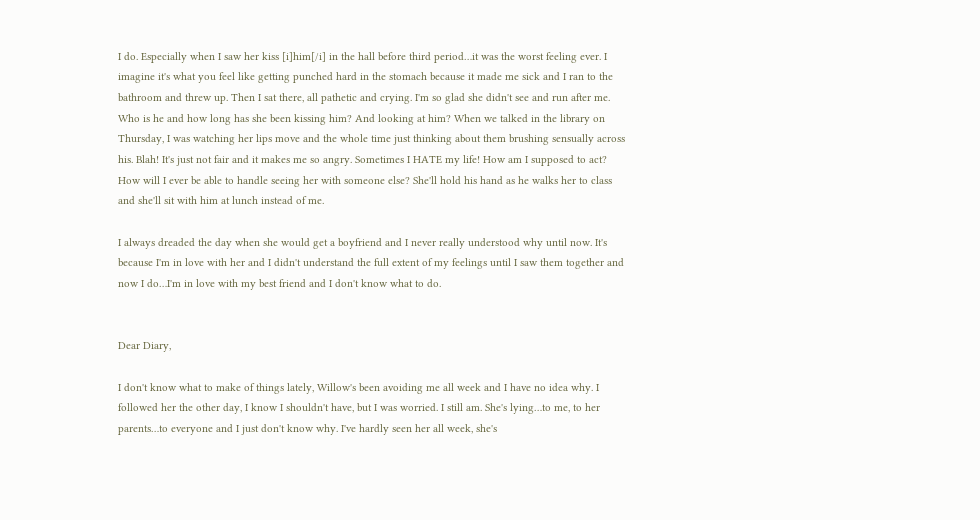I do. Especially when I saw her kiss [i]him[/i] in the hall before third period…it was the worst feeling ever. I imagine it's what you feel like getting punched hard in the stomach because it made me sick and I ran to the bathroom and threw up. Then I sat there, all pathetic and crying. I'm so glad she didn't see and run after me. Who is he and how long has she been kissing him? And looking at him? When we talked in the library on Thursday, I was watching her lips move and the whole time just thinking about them brushing sensually across his. Blah! It's just not fair and it makes me so angry. Sometimes I HATE my life! How am I supposed to act? How will I ever be able to handle seeing her with someone else? She'll hold his hand as he walks her to class and she'll sit with him at lunch instead of me.

I always dreaded the day when she would get a boyfriend and I never really understood why until now. It's because I'm in love with her and I didn't understand the full extent of my feelings until I saw them together and now I do…I'm in love with my best friend and I don't know what to do.


Dear Diary,

I don't know what to make of things lately, Willow's been avoiding me all week and I have no idea why. I followed her the other day, I know I shouldn't have, but I was worried. I still am. She's lying…to me, to her parents…to everyone and I just don't know why. I've hardly seen her all week, she's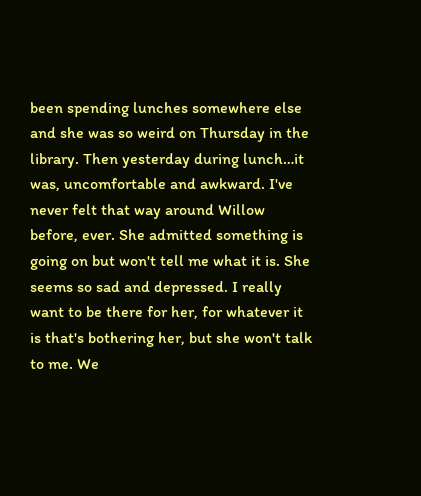been spending lunches somewhere else and she was so weird on Thursday in the library. Then yesterday during lunch…it was, uncomfortable and awkward. I've never felt that way around Willow before, ever. She admitted something is going on but won't tell me what it is. She seems so sad and depressed. I really want to be there for her, for whatever it is that's bothering her, but she won't talk to me. We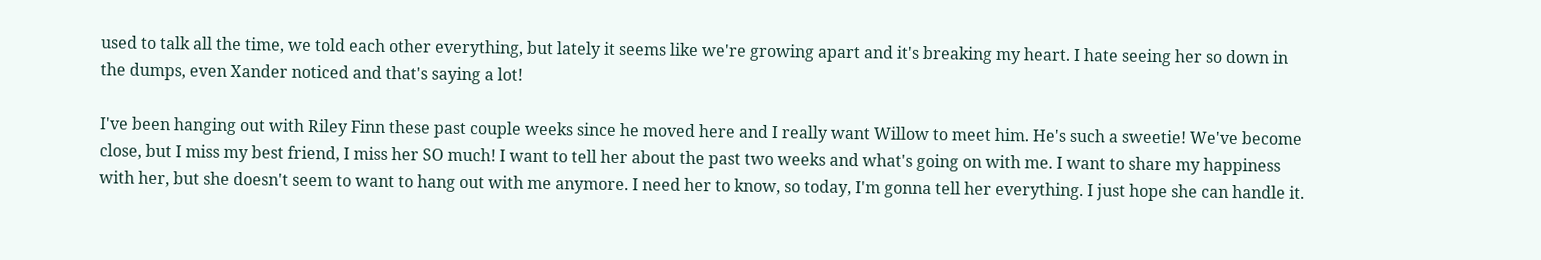used to talk all the time, we told each other everything, but lately it seems like we're growing apart and it's breaking my heart. I hate seeing her so down in the dumps, even Xander noticed and that's saying a lot!

I've been hanging out with Riley Finn these past couple weeks since he moved here and I really want Willow to meet him. He's such a sweetie! We've become close, but I miss my best friend, I miss her SO much! I want to tell her about the past two weeks and what's going on with me. I want to share my happiness with her, but she doesn't seem to want to hang out with me anymore. I need her to know, so today, I'm gonna tell her everything. I just hope she can handle it.